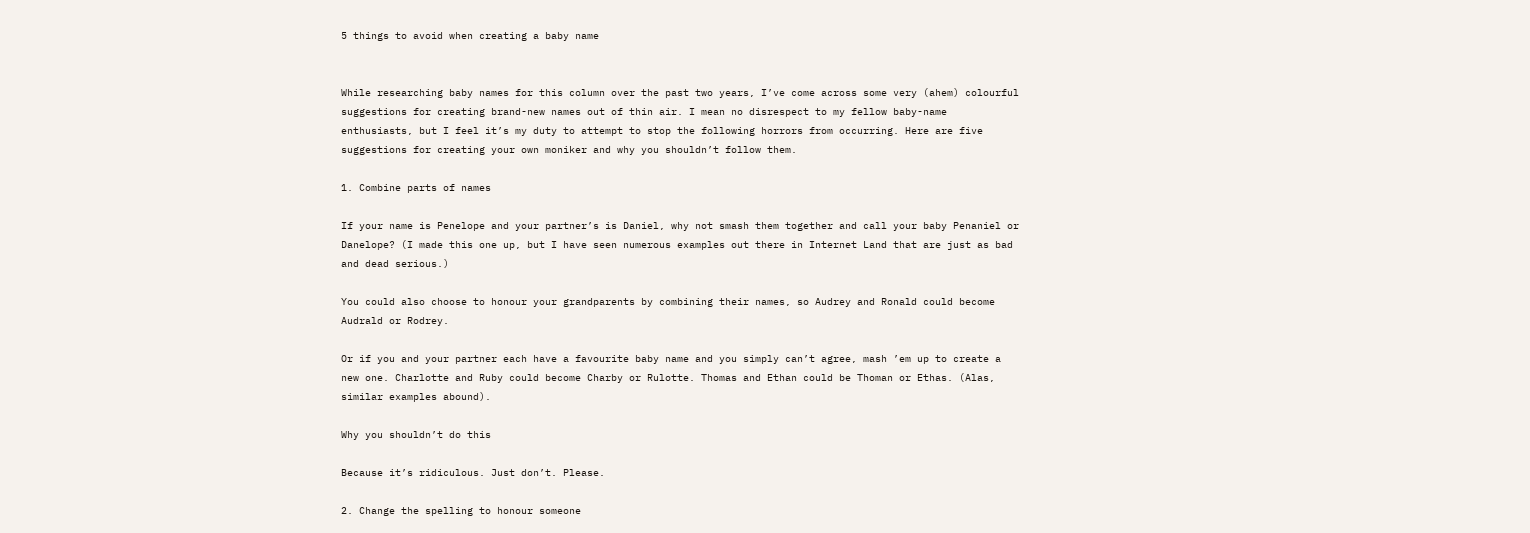5 things to avoid when creating a baby name


While researching baby names for this column over the past two years, I’ve come across some very (ahem) colourful suggestions for creating brand-new names out of thin air. I mean no disrespect to my fellow baby-name enthusiasts, but I feel it’s my duty to attempt to stop the following horrors from occurring. Here are five suggestions for creating your own moniker and why you shouldn’t follow them.

1. Combine parts of names

If your name is Penelope and your partner’s is Daniel, why not smash them together and call your baby Penaniel or Danelope? (I made this one up, but I have seen numerous examples out there in Internet Land that are just as bad and dead serious.)

You could also choose to honour your grandparents by combining their names, so Audrey and Ronald could become Audrald or Rodrey.

Or if you and your partner each have a favourite baby name and you simply can’t agree, mash ’em up to create a new one. Charlotte and Ruby could become Charby or Rulotte. Thomas and Ethan could be Thoman or Ethas. (Alas, similar examples abound).

Why you shouldn’t do this

Because it’s ridiculous. Just don’t. Please.

2. Change the spelling to honour someone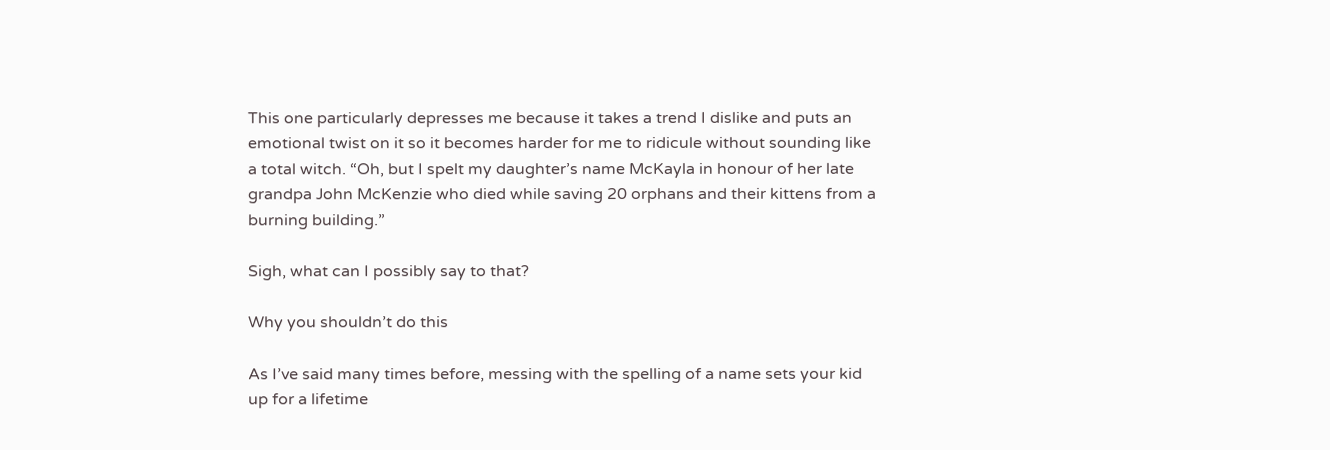This one particularly depresses me because it takes a trend I dislike and puts an emotional twist on it so it becomes harder for me to ridicule without sounding like a total witch. “Oh, but I spelt my daughter’s name McKayla in honour of her late grandpa John McKenzie who died while saving 20 orphans and their kittens from a burning building.”

Sigh, what can I possibly say to that?

Why you shouldn’t do this

As I’ve said many times before, messing with the spelling of a name sets your kid up for a lifetime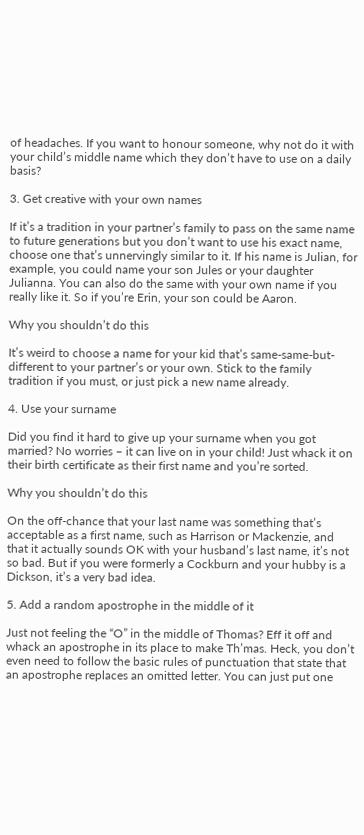of headaches. If you want to honour someone, why not do it with your child’s middle name which they don’t have to use on a daily basis?

3. Get creative with your own names

If it’s a tradition in your partner’s family to pass on the same name to future generations but you don’t want to use his exact name, choose one that’s unnervingly similar to it. If his name is Julian, for example, you could name your son Jules or your daughter Julianna. You can also do the same with your own name if you really like it. So if you’re Erin, your son could be Aaron.

Why you shouldn’t do this

It’s weird to choose a name for your kid that’s same-same-but-different to your partner’s or your own. Stick to the family tradition if you must, or just pick a new name already.

4. Use your surname

Did you find it hard to give up your surname when you got married? No worries – it can live on in your child! Just whack it on their birth certificate as their first name and you’re sorted.

Why you shouldn’t do this

On the off-chance that your last name was something that’s acceptable as a first name, such as Harrison or Mackenzie, and that it actually sounds OK with your husband’s last name, it’s not so bad. But if you were formerly a Cockburn and your hubby is a Dickson, it’s a very bad idea.

5. Add a random apostrophe in the middle of it

Just not feeling the “O” in the middle of Thomas? Eff it off and whack an apostrophe in its place to make Th’mas. Heck, you don’t even need to follow the basic rules of punctuation that state that an apostrophe replaces an omitted letter. You can just put one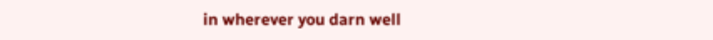in wherever you darn well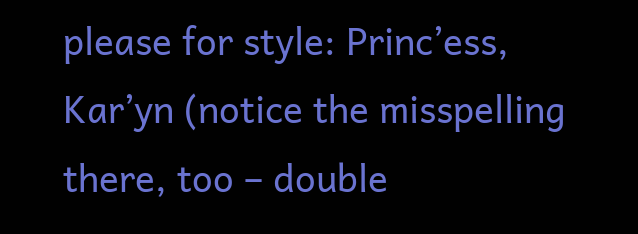please for style: Princ’ess, Kar’yn (notice the misspelling there, too – double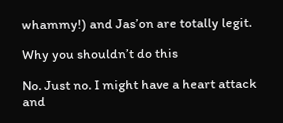whammy!) and Jas’on are totally legit.

Why you shouldn’t do this

No. Just no. I might have a heart attack and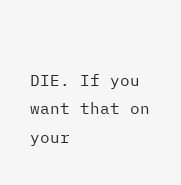DIE. If you want that on your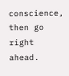conscience, then go right ahead.